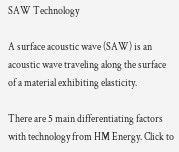SAW Technology

A surface acoustic wave (SAW) is an acoustic wave traveling along the surface of a material exhibiting elasticity.

There are 5 main differentiating factors with technology from HM Energy. Click to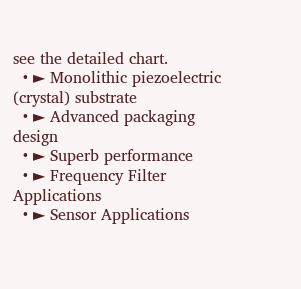see the detailed chart.
  • ► Monolithic piezoelectric (crystal) substrate
  • ► Advanced packaging design
  • ► Superb performance
  • ► Frequency Filter Applications
  • ► Sensor Applications